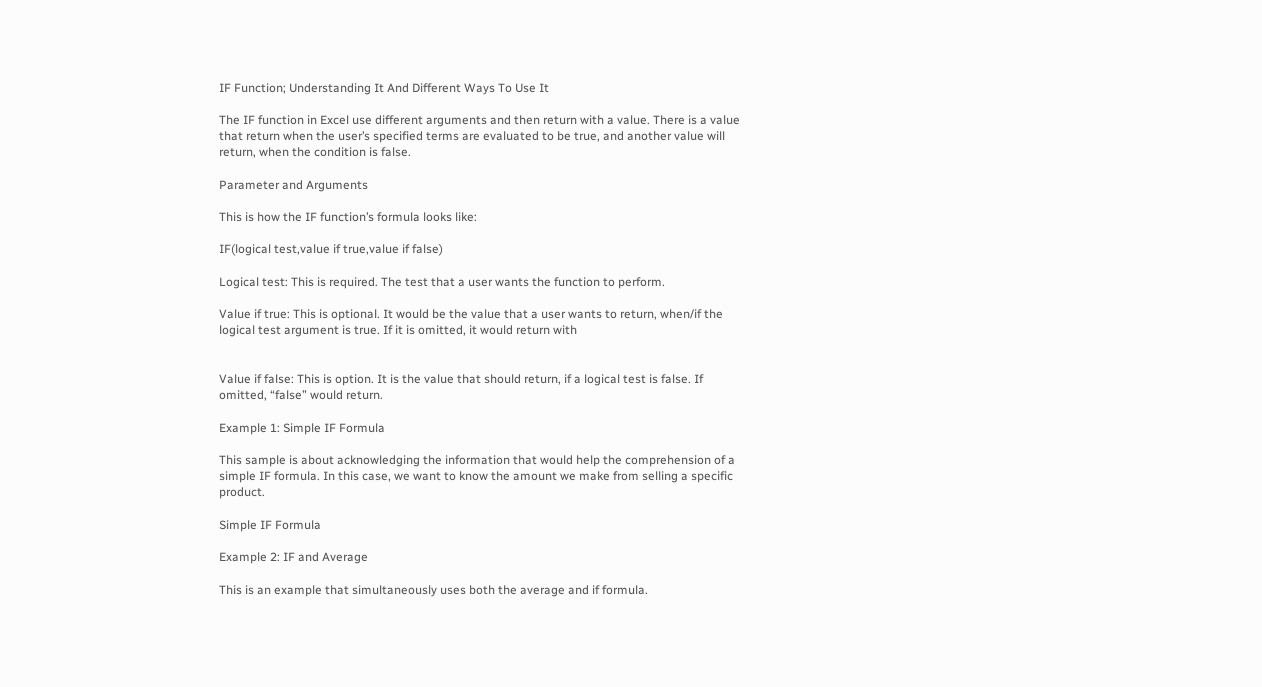IF Function; Understanding It And Different Ways To Use It

The IF function in Excel use different arguments and then return with a value. There is a value that return when the user’s specified terms are evaluated to be true, and another value will return, when the condition is false.

Parameter and Arguments

This is how the IF function’s formula looks like:

IF(logical test,value if true,value if false)

Logical test: This is required. The test that a user wants the function to perform.

Value if true: This is optional. It would be the value that a user wants to return, when/if the logical test argument is true. If it is omitted, it would return with


Value if false: This is option. It is the value that should return, if a logical test is false. If omitted, “false” would return.

Example 1: Simple IF Formula

This sample is about acknowledging the information that would help the comprehension of a simple IF formula. In this case, we want to know the amount we make from selling a specific product.

Simple IF Formula

Example 2: IF and Average

This is an example that simultaneously uses both the average and if formula.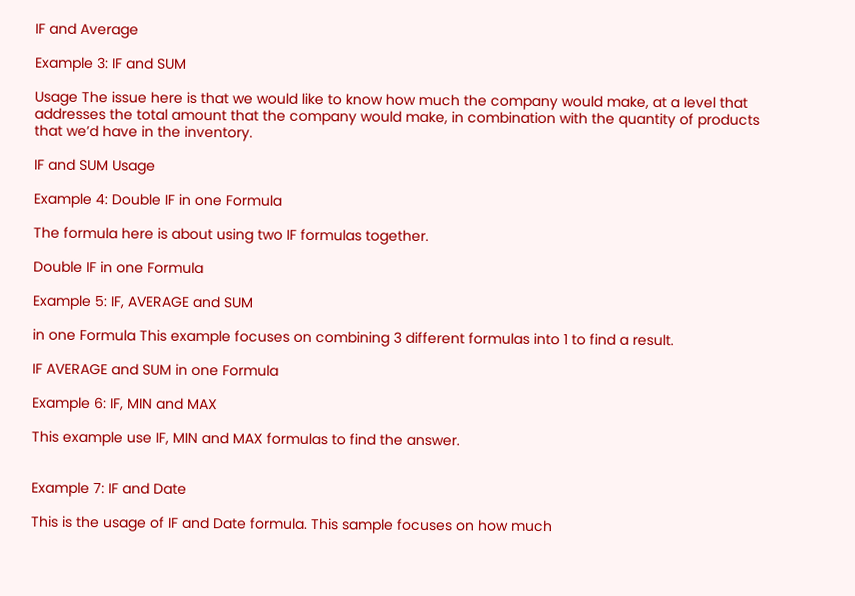IF and Average

Example 3: IF and SUM

Usage The issue here is that we would like to know how much the company would make, at a level that addresses the total amount that the company would make, in combination with the quantity of products that we’d have in the inventory.

IF and SUM Usage

Example 4: Double IF in one Formula

The formula here is about using two IF formulas together.

Double IF in one Formula

Example 5: IF, AVERAGE and SUM

in one Formula This example focuses on combining 3 different formulas into 1 to find a result.

IF AVERAGE and SUM in one Formula

Example 6: IF, MIN and MAX

This example use IF, MIN and MAX formulas to find the answer.


Example 7: IF and Date

This is the usage of IF and Date formula. This sample focuses on how much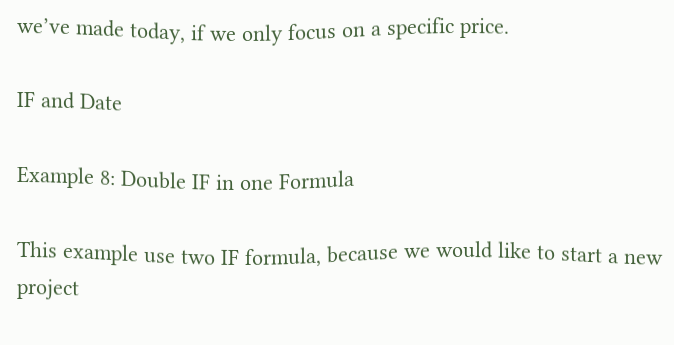we’ve made today, if we only focus on a specific price.

IF and Date

Example 8: Double IF in one Formula

This example use two IF formula, because we would like to start a new project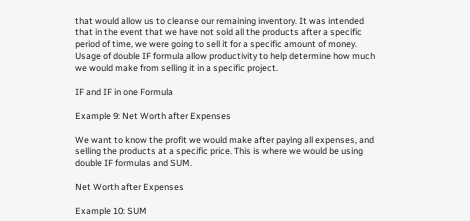that would allow us to cleanse our remaining inventory. It was intended that in the event that we have not sold all the products after a specific period of time, we were going to sell it for a specific amount of money. Usage of double IF formula allow productivity to help determine how much we would make from selling it in a specific project.

IF and IF in one Formula

Example 9: Net Worth after Expenses

We want to know the profit we would make after paying all expenses, and selling the products at a specific price. This is where we would be using double IF formulas and SUM.

Net Worth after Expenses

Example 10: SUM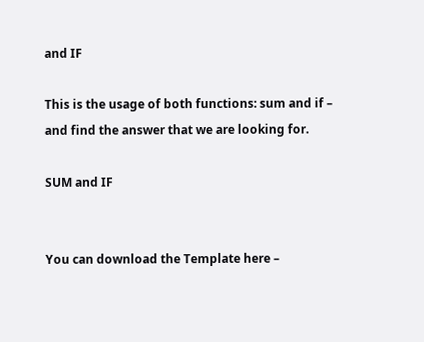and IF

This is the usage of both functions: sum and if – and find the answer that we are looking for.

SUM and IF


You can download the Template here –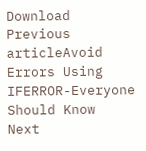Download
Previous articleAvoid Errors Using IFERROR-Everyone Should Know
Next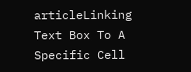articleLinking Text Box To A Specific Cell